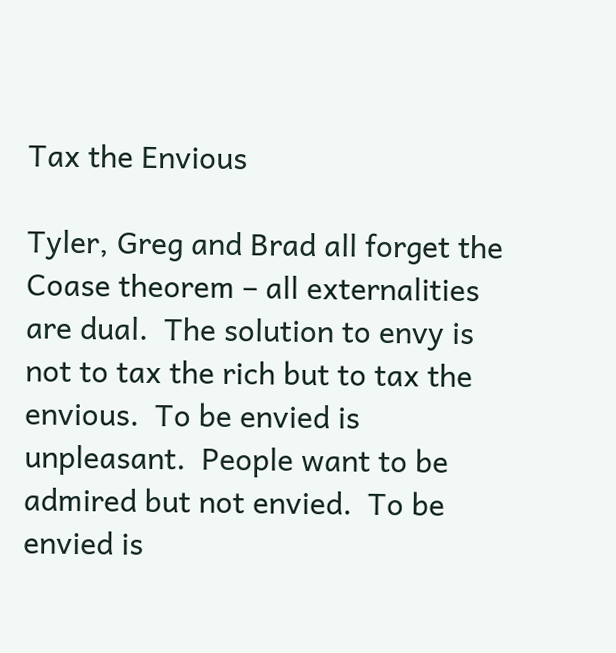Tax the Envious

Tyler, Greg and Brad all forget the Coase theorem – all externalities are dual.  The solution to envy is not to tax the rich but to tax the envious.  To be envied is unpleasant.  People want to be admired but not envied.  To be envied is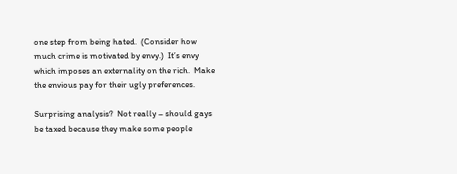one step from being hated.  (Consider how much crime is motivated by envy.)  It’s envy which imposes an externality on the rich.  Make the envious pay for their ugly preferences.

Surprising analysis?  Not really – should gays be taxed because they make some people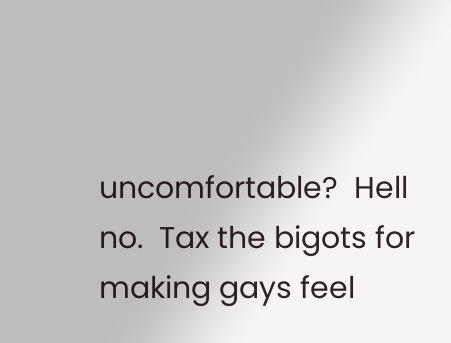uncomfortable?  Hell no.  Tax the bigots for making gays feel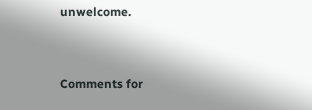unwelcome.


Comments for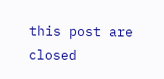this post are closed